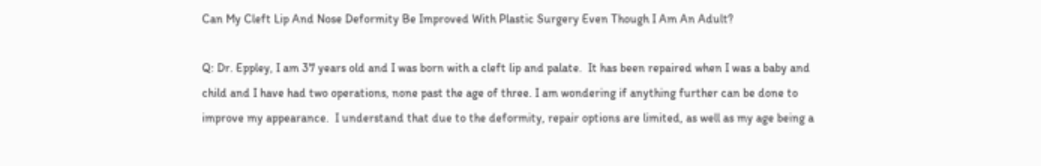Can My Cleft Lip And Nose Deformity Be Improved With Plastic Surgery Even Though I Am An Adult?

Q: Dr. Eppley, I am 37 years old and I was born with a cleft lip and palate.  It has been repaired when I was a baby and child and I have had two operations, none past the age of three. I am wondering if anything further can be done to improve my appearance.  I understand that due to the deformity, repair options are limited, as well as my age being a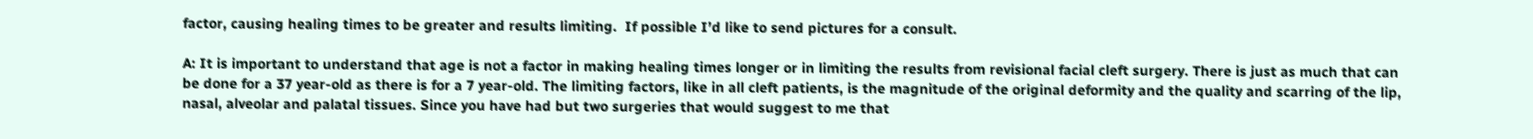factor, causing healing times to be greater and results limiting.  If possible I’d like to send pictures for a consult.

A: It is important to understand that age is not a factor in making healing times longer or in limiting the results from revisional facial cleft surgery. There is just as much that can be done for a 37 year-old as there is for a 7 year-old. The limiting factors, like in all cleft patients, is the magnitude of the original deformity and the quality and scarring of the lip, nasal, alveolar and palatal tissues. Since you have had but two surgeries that would suggest to me that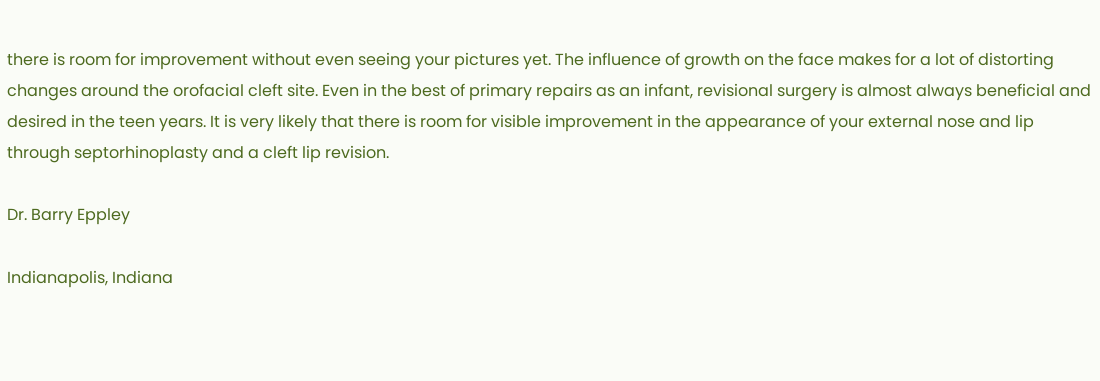there is room for improvement without even seeing your pictures yet. The influence of growth on the face makes for a lot of distorting changes around the orofacial cleft site. Even in the best of primary repairs as an infant, revisional surgery is almost always beneficial and desired in the teen years. It is very likely that there is room for visible improvement in the appearance of your external nose and lip through septorhinoplasty and a cleft lip revision.

Dr. Barry Eppley

Indianapolis, Indiana